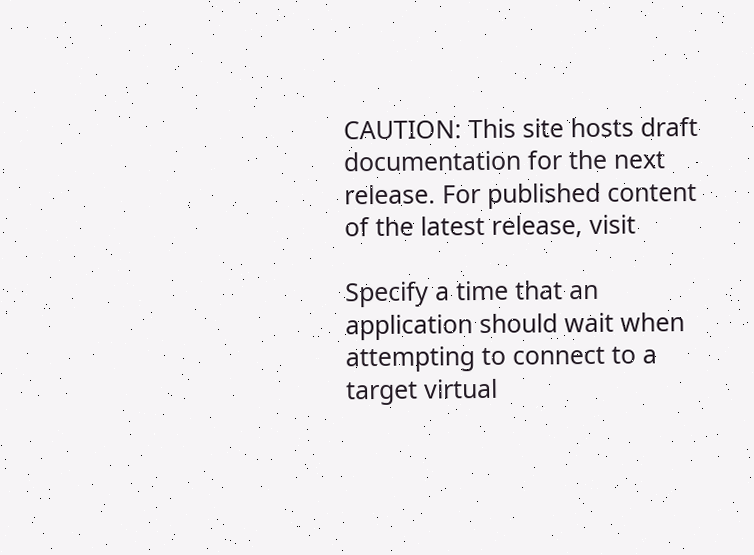CAUTION: This site hosts draft documentation for the next release. For published content of the latest release, visit

Specify a time that an application should wait when attempting to connect to a target virtual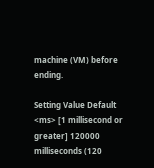machine (VM) before ending.

Setting Value Default
<ms> [1 millisecond or greater] 120000 milliseconds (120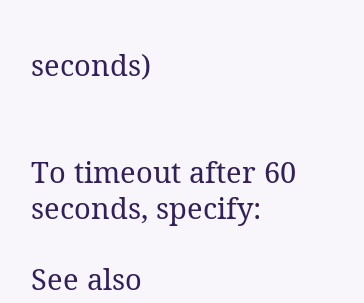seconds)


To timeout after 60 seconds, specify:

See also